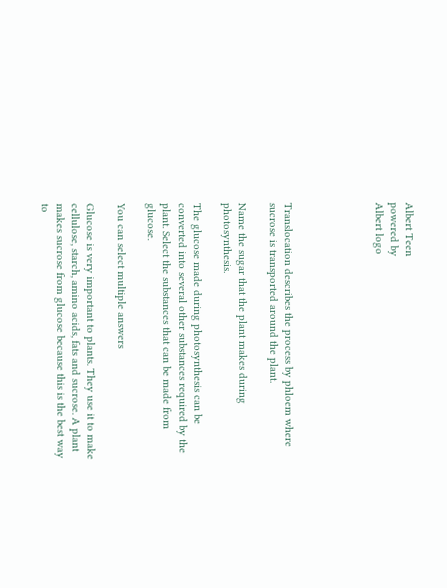Albert Teen
powered by
Albert logo





Translocation describes the process by phloem where sucrose is transported around the plant.

Name the sugar that the plant makes during photosynthesis.

The glucose made during photosynthesis can be converted into several other substances required by the plant. Select the substances that can be made from glucose.

You can select multiple answers

Glucose is very important to plants. They use it to make cellulose, starch, amino acids, fats and sucrose. A plant makes sucrose from glucose because this is the best way to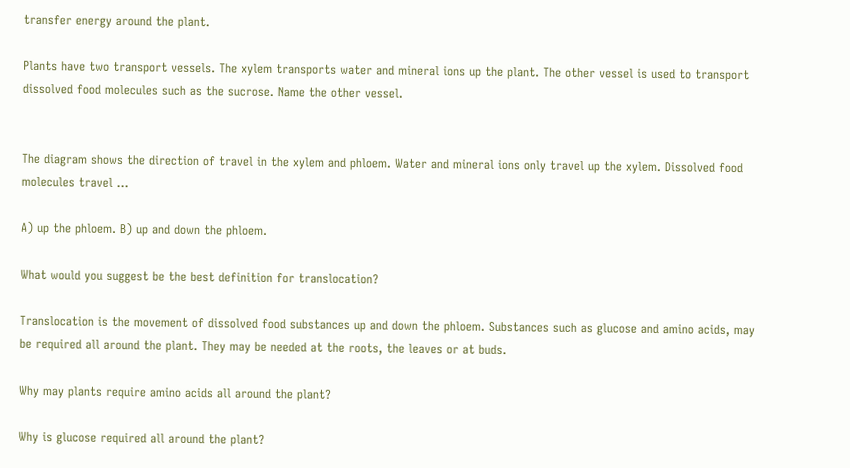transfer energy around the plant.

Plants have two transport vessels. The xylem transports water and mineral ions up the plant. The other vessel is used to transport dissolved food molecules such as the sucrose. Name the other vessel.


The diagram shows the direction of travel in the xylem and phloem. Water and mineral ions only travel up the xylem. Dissolved food molecules travel ...

A) up the phloem. B) up and down the phloem.

What would you suggest be the best definition for translocation?

Translocation is the movement of dissolved food substances up and down the phloem. Substances such as glucose and amino acids, may be required all around the plant. They may be needed at the roots, the leaves or at buds.

Why may plants require amino acids all around the plant?

Why is glucose required all around the plant?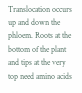Translocation occurs up and down the phloem. Roots at the bottom of the plant and tips at the very top need amino acids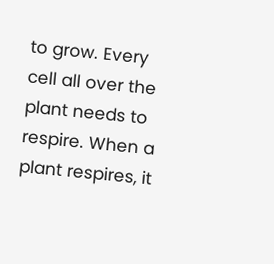to grow. Every cell all over the plant needs to respire. When a plant respires, it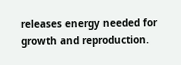releases energy needed for growth and reproduction.